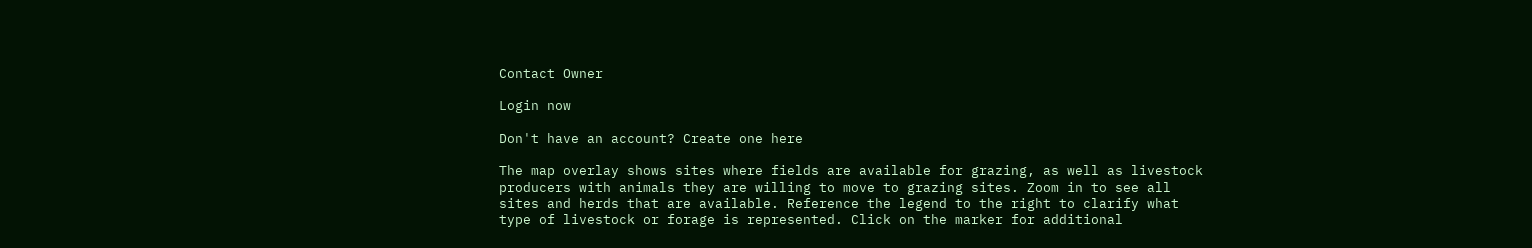Contact Owner

Login now

Don't have an account? Create one here

The map overlay shows sites where fields are available for grazing, as well as livestock producers with animals they are willing to move to grazing sites. Zoom in to see all sites and herds that are available. Reference the legend to the right to clarify what type of livestock or forage is represented. Click on the marker for additional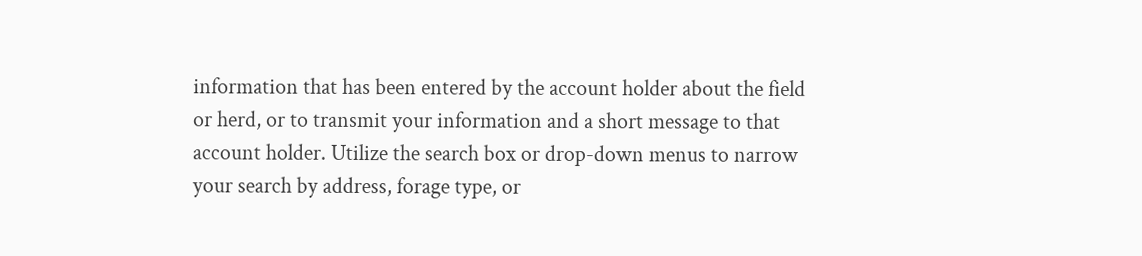information that has been entered by the account holder about the field or herd, or to transmit your information and a short message to that account holder. Utilize the search box or drop-down menus to narrow your search by address, forage type, or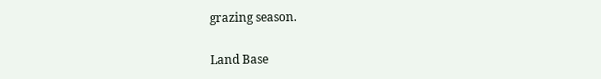grazing season.

Land Base